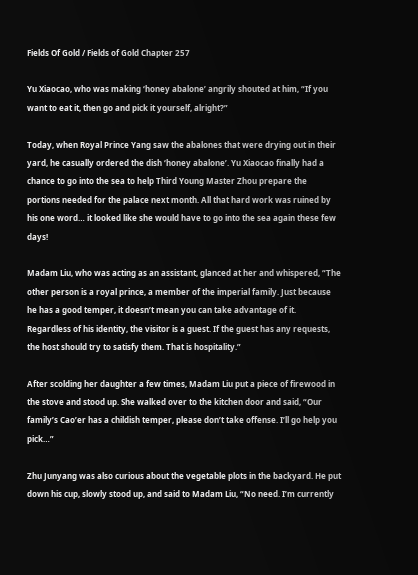Fields Of Gold / Fields of Gold Chapter 257

Yu Xiaocao, who was making ‘honey abalone’ angrily shouted at him, “If you want to eat it, then go and pick it yourself, alright?”

Today, when Royal Prince Yang saw the abalones that were drying out in their yard, he casually ordered the dish ‘honey abalone’. Yu Xiaocao finally had a chance to go into the sea to help Third Young Master Zhou prepare the portions needed for the palace next month. All that hard work was ruined by his one word… it looked like she would have to go into the sea again these few days!

Madam Liu, who was acting as an assistant, glanced at her and whispered, “The other person is a royal prince, a member of the imperial family. Just because he has a good temper, it doesn’t mean you can take advantage of it. Regardless of his identity, the visitor is a guest. If the guest has any requests, the host should try to satisfy them. That is hospitality.”

After scolding her daughter a few times, Madam Liu put a piece of firewood in the stove and stood up. She walked over to the kitchen door and said, “Our family’s Cao’er has a childish temper, please don’t take offense. I’ll go help you pick…”

Zhu Junyang was also curious about the vegetable plots in the backyard. He put down his cup, slowly stood up, and said to Madam Liu, “No need. I’m currently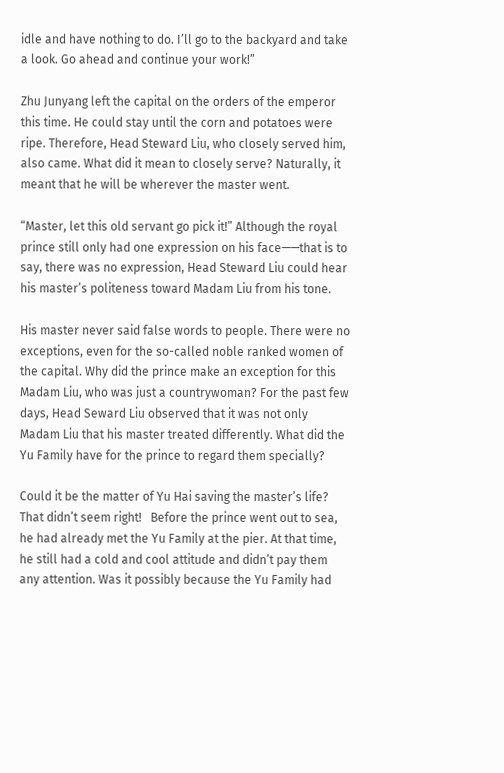idle and have nothing to do. I’ll go to the backyard and take a look. Go ahead and continue your work!”

Zhu Junyang left the capital on the orders of the emperor this time. He could stay until the corn and potatoes were ripe. Therefore, Head Steward Liu, who closely served him, also came. What did it mean to closely serve? Naturally, it meant that he will be wherever the master went.

“Master, let this old servant go pick it!” Although the royal prince still only had one expression on his face——that is to say, there was no expression, Head Steward Liu could hear his master’s politeness toward Madam Liu from his tone.

His master never said false words to people. There were no exceptions, even for the so-called noble ranked women of the capital. Why did the prince make an exception for this Madam Liu, who was just a countrywoman? For the past few days, Head Seward Liu observed that it was not only Madam Liu that his master treated differently. What did the Yu Family have for the prince to regard them specially?

Could it be the matter of Yu Hai saving the master’s life? That didn’t seem right!   Before the prince went out to sea, he had already met the Yu Family at the pier. At that time, he still had a cold and cool attitude and didn’t pay them any attention. Was it possibly because the Yu Family had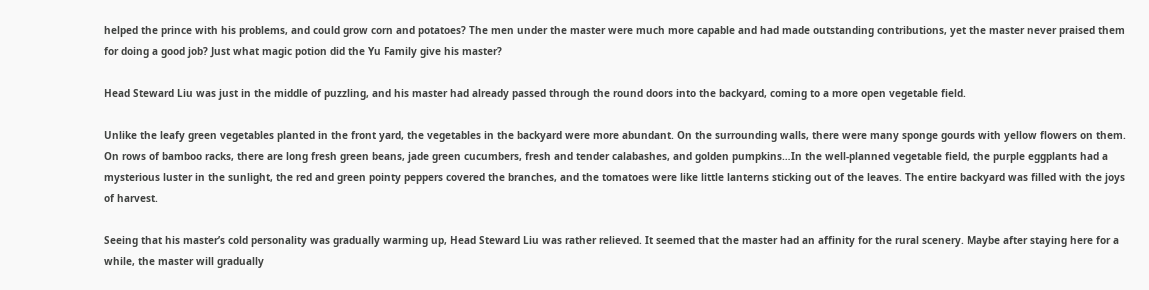helped the prince with his problems, and could grow corn and potatoes? The men under the master were much more capable and had made outstanding contributions, yet the master never praised them for doing a good job? Just what magic potion did the Yu Family give his master?

Head Steward Liu was just in the middle of puzzling, and his master had already passed through the round doors into the backyard, coming to a more open vegetable field.

Unlike the leafy green vegetables planted in the front yard, the vegetables in the backyard were more abundant. On the surrounding walls, there were many sponge gourds with yellow flowers on them. On rows of bamboo racks, there are long fresh green beans, jade green cucumbers, fresh and tender calabashes, and golden pumpkins…In the well-planned vegetable field, the purple eggplants had a mysterious luster in the sunlight, the red and green pointy peppers covered the branches, and the tomatoes were like little lanterns sticking out of the leaves. The entire backyard was filled with the joys of harvest.

Seeing that his master’s cold personality was gradually warming up, Head Steward Liu was rather relieved. It seemed that the master had an affinity for the rural scenery. Maybe after staying here for a while, the master will gradually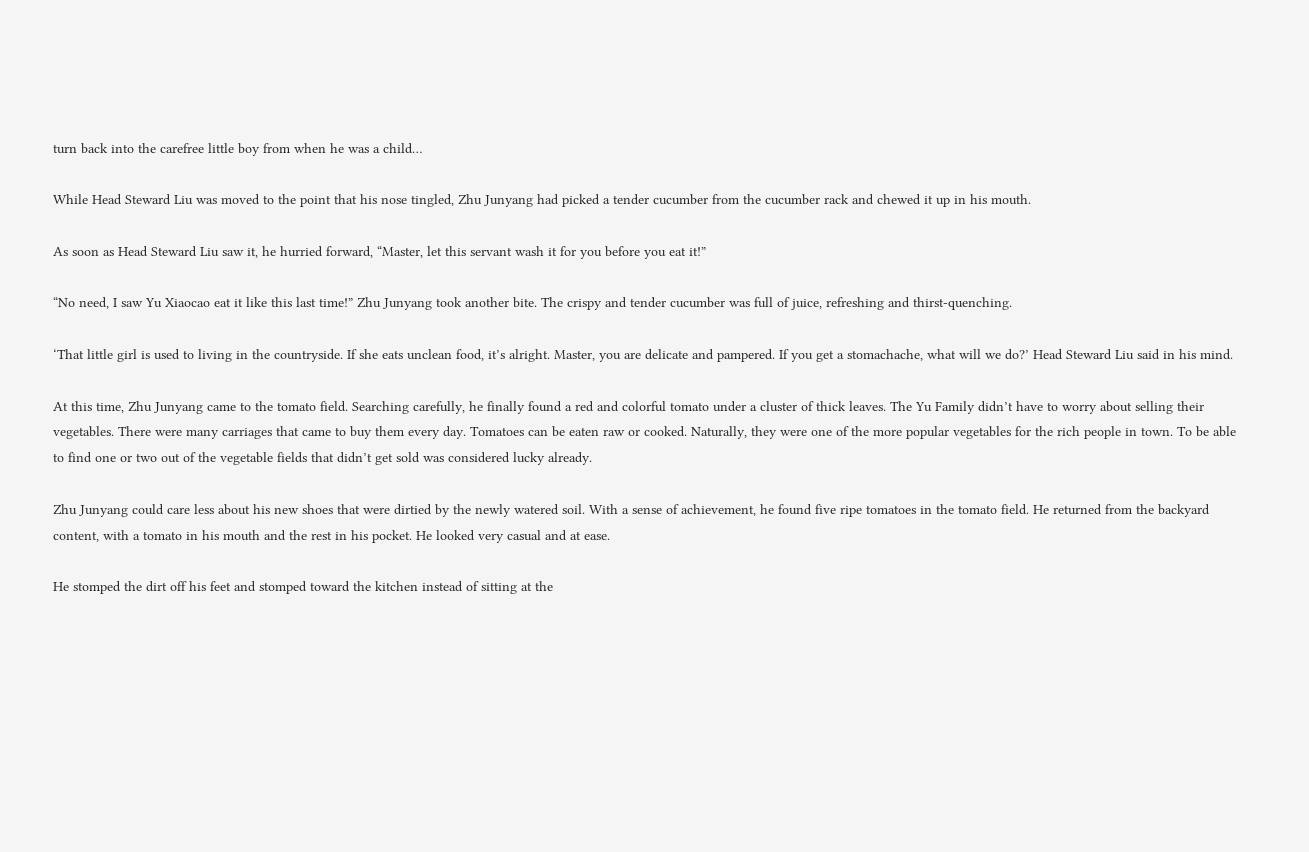turn back into the carefree little boy from when he was a child…

While Head Steward Liu was moved to the point that his nose tingled, Zhu Junyang had picked a tender cucumber from the cucumber rack and chewed it up in his mouth.

As soon as Head Steward Liu saw it, he hurried forward, “Master, let this servant wash it for you before you eat it!”

“No need, I saw Yu Xiaocao eat it like this last time!” Zhu Junyang took another bite. The crispy and tender cucumber was full of juice, refreshing and thirst-quenching.

‘That little girl is used to living in the countryside. If she eats unclean food, it’s alright. Master, you are delicate and pampered. If you get a stomachache, what will we do?’ Head Steward Liu said in his mind.

At this time, Zhu Junyang came to the tomato field. Searching carefully, he finally found a red and colorful tomato under a cluster of thick leaves. The Yu Family didn’t have to worry about selling their vegetables. There were many carriages that came to buy them every day. Tomatoes can be eaten raw or cooked. Naturally, they were one of the more popular vegetables for the rich people in town. To be able to find one or two out of the vegetable fields that didn’t get sold was considered lucky already.

Zhu Junyang could care less about his new shoes that were dirtied by the newly watered soil. With a sense of achievement, he found five ripe tomatoes in the tomato field. He returned from the backyard content, with a tomato in his mouth and the rest in his pocket. He looked very casual and at ease.

He stomped the dirt off his feet and stomped toward the kitchen instead of sitting at the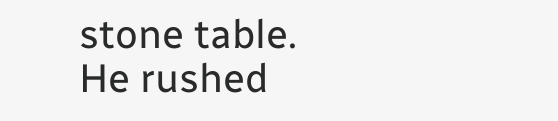stone table. He rushed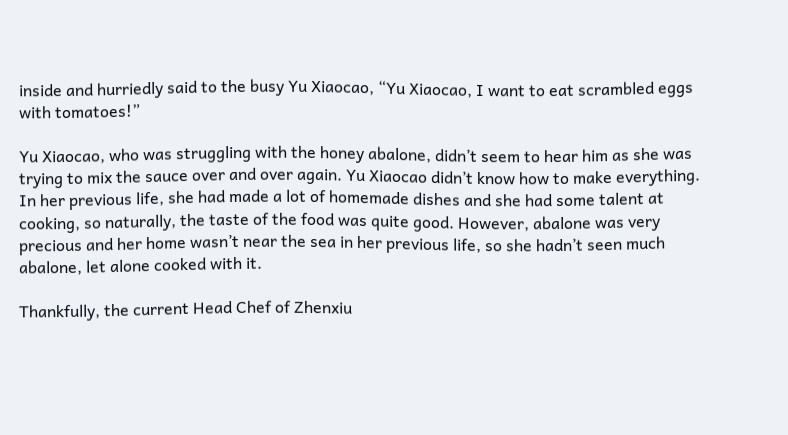inside and hurriedly said to the busy Yu Xiaocao, “Yu Xiaocao, I want to eat scrambled eggs with tomatoes!”

Yu Xiaocao, who was struggling with the honey abalone, didn’t seem to hear him as she was trying to mix the sauce over and over again. Yu Xiaocao didn’t know how to make everything. In her previous life, she had made a lot of homemade dishes and she had some talent at cooking, so naturally, the taste of the food was quite good. However, abalone was very precious and her home wasn’t near the sea in her previous life, so she hadn’t seen much abalone, let alone cooked with it.

Thankfully, the current Head Chef of Zhenxiu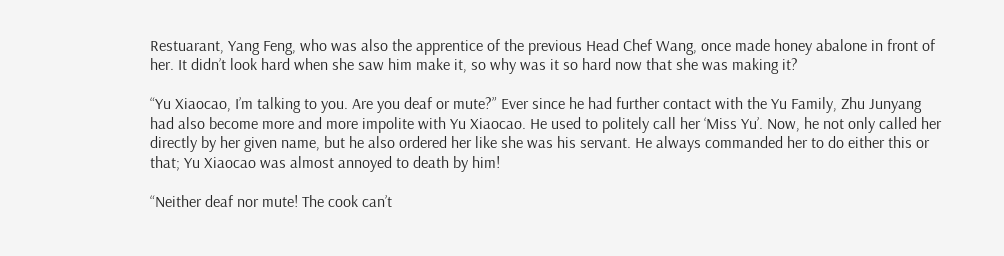Restuarant, Yang Feng, who was also the apprentice of the previous Head Chef Wang, once made honey abalone in front of her. It didn’t look hard when she saw him make it, so why was it so hard now that she was making it?

“Yu Xiaocao, I’m talking to you. Are you deaf or mute?” Ever since he had further contact with the Yu Family, Zhu Junyang had also become more and more impolite with Yu Xiaocao. He used to politely call her ‘Miss Yu’. Now, he not only called her directly by her given name, but he also ordered her like she was his servant. He always commanded her to do either this or that; Yu Xiaocao was almost annoyed to death by him!

“Neither deaf nor mute! The cook can’t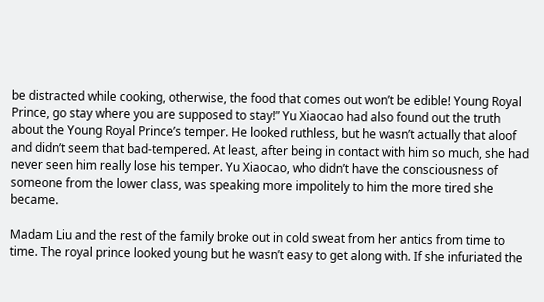be distracted while cooking, otherwise, the food that comes out won’t be edible! Young Royal Prince, go stay where you are supposed to stay!” Yu Xiaocao had also found out the truth about the Young Royal Prince’s temper. He looked ruthless, but he wasn’t actually that aloof and didn’t seem that bad-tempered. At least, after being in contact with him so much, she had never seen him really lose his temper. Yu Xiaocao, who didn’t have the consciousness of someone from the lower class, was speaking more impolitely to him the more tired she became.

Madam Liu and the rest of the family broke out in cold sweat from her antics from time to time. The royal prince looked young but he wasn’t easy to get along with. If she infuriated the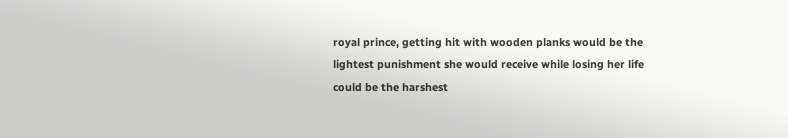royal prince, getting hit with wooden planks would be the lightest punishment she would receive while losing her life could be the harshest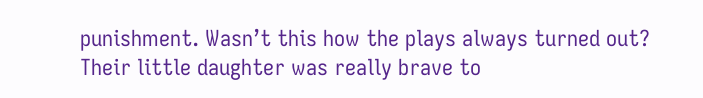punishment. Wasn’t this how the plays always turned out? Their little daughter was really brave to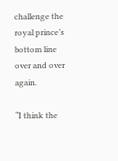challenge the royal prince’s bottom line over and over again.

“I think the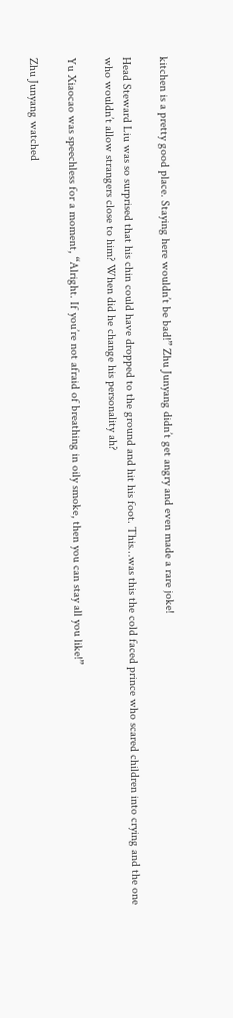kitchen is a pretty good place. Staying here wouldn’t be bad!” Zhu Junyang didn’t get angry and even made a rare joke!

Head Steward Liu was so surprised that his chin could have dropped to the ground and hit his foot. This…was this the cold faced prince who scared children into crying and the one who wouldn’t allow strangers close to him? When did he change his personality ah?

Yu Xiaocao was speechless for a moment, “Alright. If you’re not afraid of breathing in oily smoke, then you can stay all you like!”

Zhu Junyang watched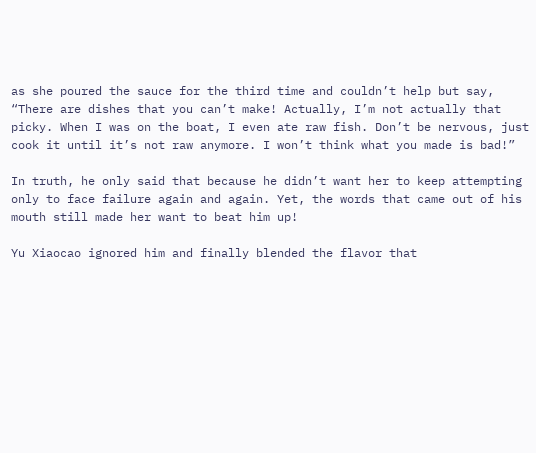as she poured the sauce for the third time and couldn’t help but say, “There are dishes that you can’t make! Actually, I’m not actually that picky. When I was on the boat, I even ate raw fish. Don’t be nervous, just cook it until it’s not raw anymore. I won’t think what you made is bad!”

In truth, he only said that because he didn’t want her to keep attempting only to face failure again and again. Yet, the words that came out of his mouth still made her want to beat him up!

Yu Xiaocao ignored him and finally blended the flavor that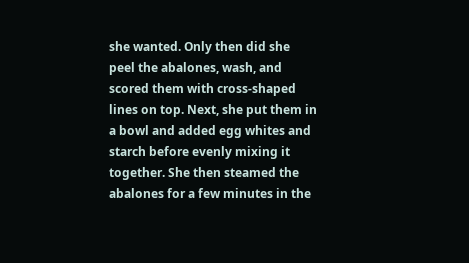she wanted. Only then did she peel the abalones, wash, and scored them with cross-shaped lines on top. Next, she put them in a bowl and added egg whites and starch before evenly mixing it together. She then steamed the abalones for a few minutes in the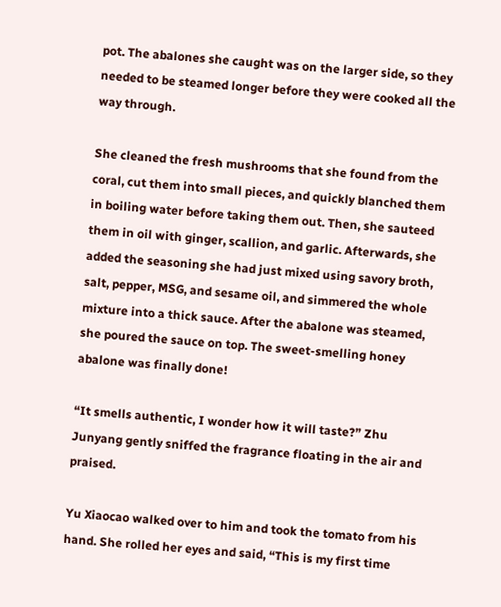pot. The abalones she caught was on the larger side, so they needed to be steamed longer before they were cooked all the way through.

She cleaned the fresh mushrooms that she found from the coral, cut them into small pieces, and quickly blanched them in boiling water before taking them out. Then, she sauteed them in oil with ginger, scallion, and garlic. Afterwards, she added the seasoning she had just mixed using savory broth, salt, pepper, MSG, and sesame oil, and simmered the whole mixture into a thick sauce. After the abalone was steamed, she poured the sauce on top. The sweet-smelling honey abalone was finally done!

“It smells authentic, I wonder how it will taste?” Zhu Junyang gently sniffed the fragrance floating in the air and praised.

Yu Xiaocao walked over to him and took the tomato from his hand. She rolled her eyes and said, “This is my first time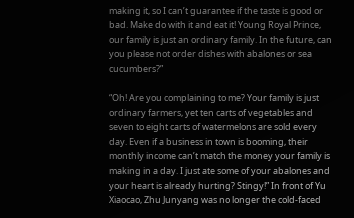making it, so I can’t guarantee if the taste is good or bad. Make do with it and eat it! Young Royal Prince, our family is just an ordinary family. In the future, can you please not order dishes with abalones or sea cucumbers?”

“Oh! Are you complaining to me? Your family is just ordinary farmers, yet ten carts of vegetables and seven to eight carts of watermelons are sold every day. Even if a business in town is booming, their monthly income can’t match the money your family is making in a day. I just ate some of your abalones and your heart is already hurting? Stingy!” In front of Yu Xiaocao, Zhu Junyang was no longer the cold-faced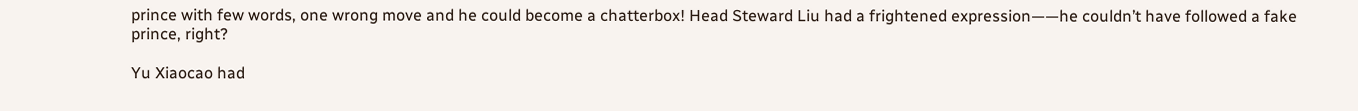prince with few words, one wrong move and he could become a chatterbox! Head Steward Liu had a frightened expression——he couldn’t have followed a fake prince, right?

Yu Xiaocao had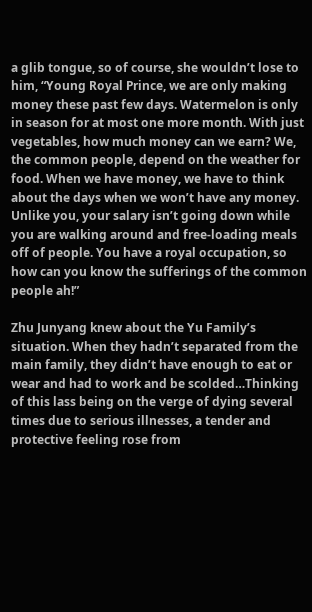a glib tongue, so of course, she wouldn’t lose to him, “Young Royal Prince, we are only making money these past few days. Watermelon is only in season for at most one more month. With just vegetables, how much money can we earn? We, the common people, depend on the weather for food. When we have money, we have to think about the days when we won’t have any money. Unlike you, your salary isn’t going down while you are walking around and free-loading meals off of people. You have a royal occupation, so how can you know the sufferings of the common people ah!”

Zhu Junyang knew about the Yu Family’s situation. When they hadn’t separated from the main family, they didn’t have enough to eat or wear and had to work and be scolded…Thinking of this lass being on the verge of dying several times due to serious illnesses, a tender and protective feeling rose from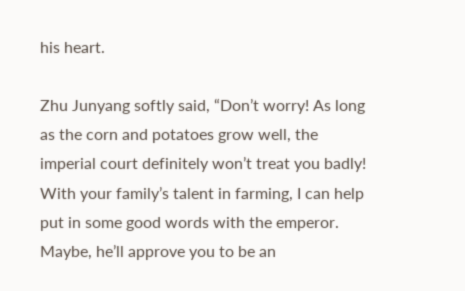his heart.

Zhu Junyang softly said, “Don’t worry! As long as the corn and potatoes grow well, the imperial court definitely won’t treat you badly! With your family’s talent in farming, I can help put in some good words with the emperor. Maybe, he’ll approve you to be an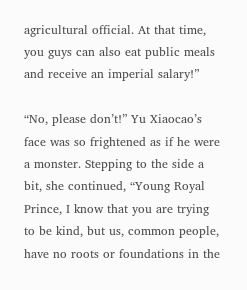agricultural official. At that time, you guys can also eat public meals and receive an imperial salary!”

“No, please don’t!” Yu Xiaocao’s face was so frightened as if he were a monster. Stepping to the side a bit, she continued, “Young Royal Prince, I know that you are trying to be kind, but us, common people, have no roots or foundations in the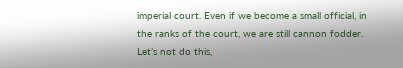imperial court. Even if we become a small official, in the ranks of the court, we are still cannon fodder. Let’s not do this,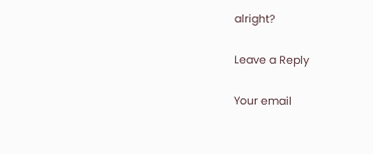alright?

Leave a Reply

Your email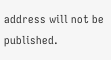address will not be published.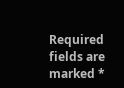Required fields are marked *